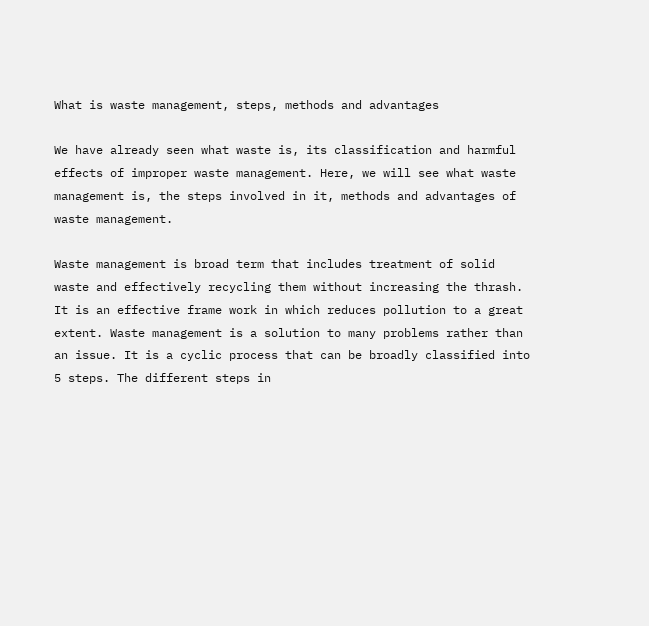What is waste management, steps, methods and advantages

We have already seen what waste is, its classification and harmful effects of improper waste management. Here, we will see what waste management is, the steps involved in it, methods and advantages of waste management.

Waste management is broad term that includes treatment of solid waste and effectively recycling them without increasing the thrash. It is an effective frame work in which reduces pollution to a great extent. Waste management is a solution to many problems rather than an issue. It is a cyclic process that can be broadly classified into 5 steps. The different steps in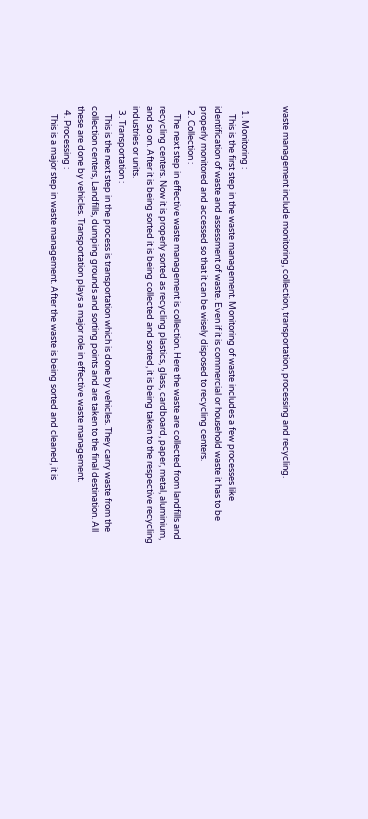waste management include monitoring, collection, transportation, processing and recycling.


  1. Monitoring :
    This is the first step in the waste management. Monitoring of waste includes a few processes like identification of waste and assessment of waste. Even if it is commercial or household waste it has to be properly monitored and accessed so that it can be wisely disposed to recycling centers.
  2. Collection :
    The next step in effective waste management is collection. Here the waste are collected from landfills and recycling centers. Now it is properly sorted as recycling plastics, glass, cardboard, paper, metal, aluminium, and so on. After it is being sorted it is being collected and sorted, it is being taken to the respective recycling industries or units.
  3. Transportation :
    This is the next step in the process is transportation which is done by vehicles. They carry waste from the collection centers, Landfills, dumping grounds and sorting points and are taken to the final destination. All these are done by vehicles. Transportation plays a major role in effective waste management.
  4. Processing :
    This is a major step in waste management. After the waste is being sorted and cleaned, it is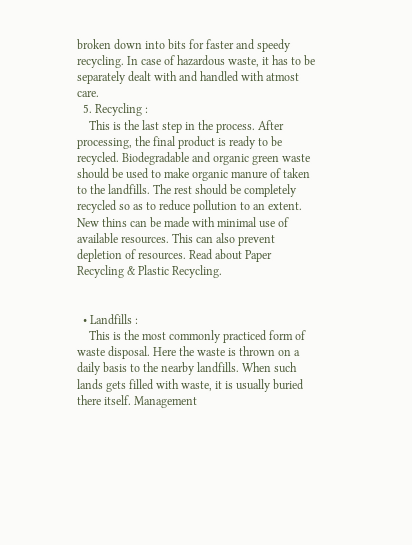broken down into bits for faster and speedy recycling. In case of hazardous waste, it has to be separately dealt with and handled with atmost care.
  5. Recycling :
    This is the last step in the process. After processing, the final product is ready to be recycled. Biodegradable and organic green waste should be used to make organic manure of taken to the landfills. The rest should be completely recycled so as to reduce pollution to an extent. New thins can be made with minimal use of available resources. This can also prevent depletion of resources. Read about Paper Recycling & Plastic Recycling.


  • Landfills :
    This is the most commonly practiced form of waste disposal. Here the waste is thrown on a daily basis to the nearby landfills. When such lands gets filled with waste, it is usually buried there itself. Management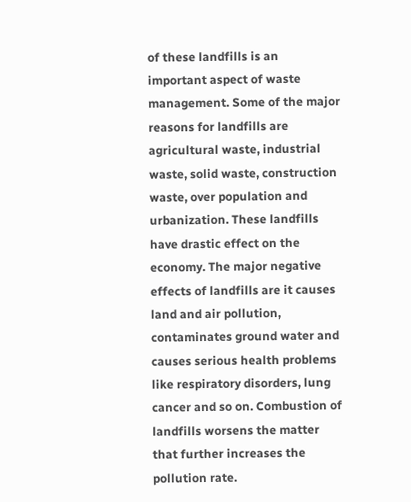of these landfills is an important aspect of waste management. Some of the major reasons for landfills are agricultural waste, industrial waste, solid waste, construction waste, over population and urbanization. These landfills have drastic effect on the economy. The major negative effects of landfills are it causes land and air pollution, contaminates ground water and causes serious health problems like respiratory disorders, lung cancer and so on. Combustion of landfills worsens the matter that further increases the pollution rate.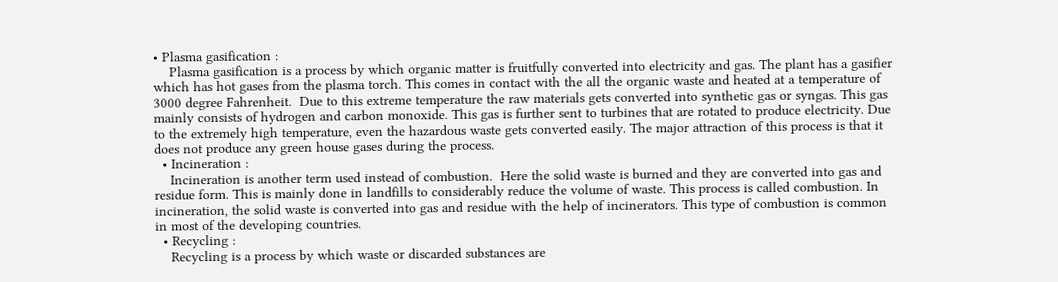• Plasma gasification :
    Plasma gasification is a process by which organic matter is fruitfully converted into electricity and gas. The plant has a gasifier which has hot gases from the plasma torch. This comes in contact with the all the organic waste and heated at a temperature of 3000 degree Fahrenheit.  Due to this extreme temperature the raw materials gets converted into synthetic gas or syngas. This gas mainly consists of hydrogen and carbon monoxide. This gas is further sent to turbines that are rotated to produce electricity. Due to the extremely high temperature, even the hazardous waste gets converted easily. The major attraction of this process is that it does not produce any green house gases during the process.
  • Incineration :
    Incineration is another term used instead of combustion.  Here the solid waste is burned and they are converted into gas and residue form. This is mainly done in landfills to considerably reduce the volume of waste. This process is called combustion. In incineration, the solid waste is converted into gas and residue with the help of incinerators. This type of combustion is common in most of the developing countries.
  • Recycling :
    Recycling is a process by which waste or discarded substances are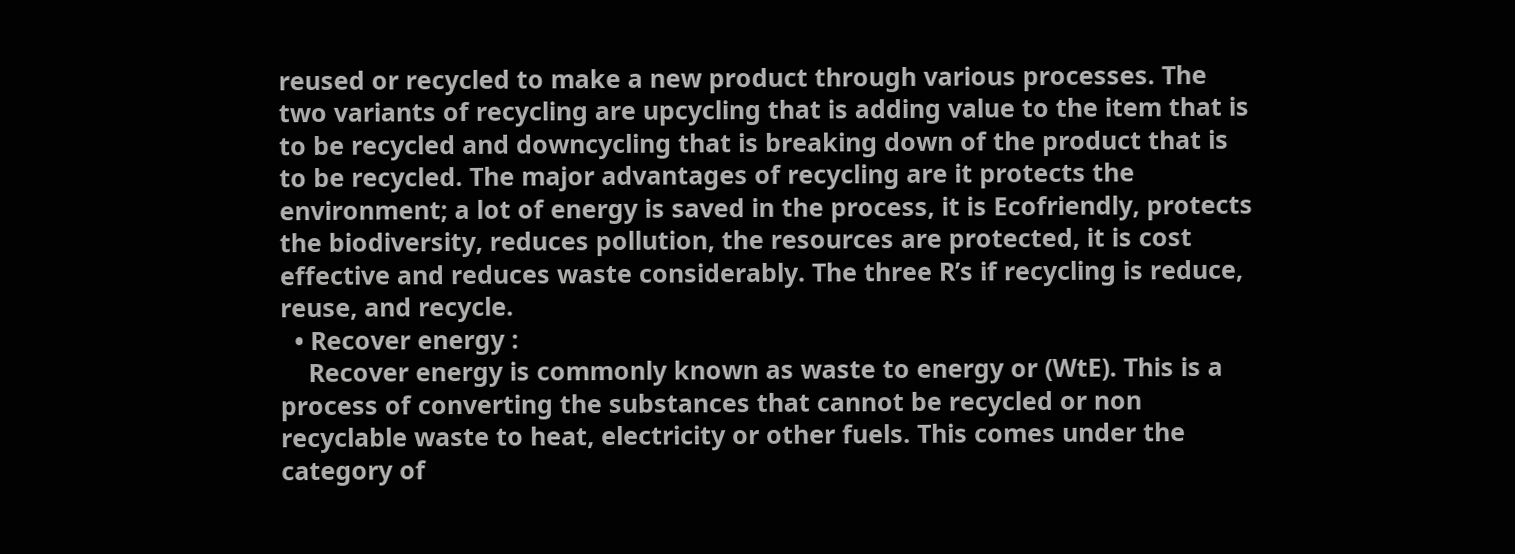reused or recycled to make a new product through various processes. The two variants of recycling are upcycling that is adding value to the item that is to be recycled and downcycling that is breaking down of the product that is to be recycled. The major advantages of recycling are it protects the environment; a lot of energy is saved in the process, it is Ecofriendly, protects the biodiversity, reduces pollution, the resources are protected, it is cost effective and reduces waste considerably. The three R’s if recycling is reduce, reuse, and recycle.
  • Recover energy :
    Recover energy is commonly known as waste to energy or (WtE). This is a process of converting the substances that cannot be recycled or non recyclable waste to heat, electricity or other fuels. This comes under the category of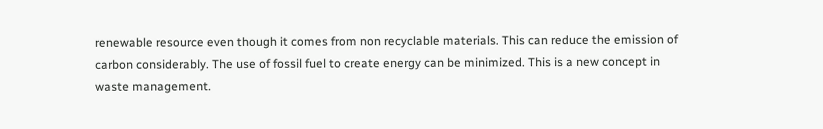renewable resource even though it comes from non recyclable materials. This can reduce the emission of carbon considerably. The use of fossil fuel to create energy can be minimized. This is a new concept in waste management.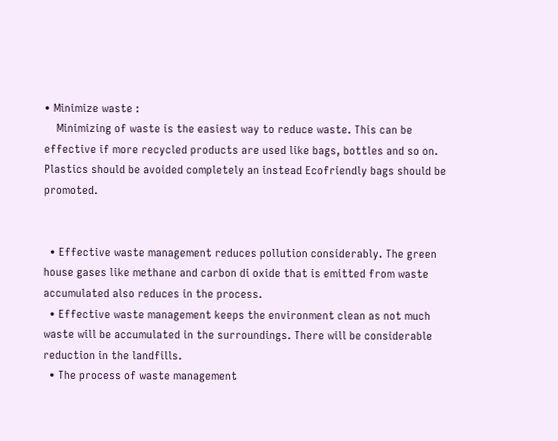• Minimize waste :
    Minimizing of waste is the easiest way to reduce waste. This can be effective if more recycled products are used like bags, bottles and so on. Plastics should be avoided completely an instead Ecofriendly bags should be promoted.


  • Effective waste management reduces pollution considerably. The green house gases like methane and carbon di oxide that is emitted from waste accumulated also reduces in the process.
  • Effective waste management keeps the environment clean as not much waste will be accumulated in the surroundings. There will be considerable reduction in the landfills.
  • The process of waste management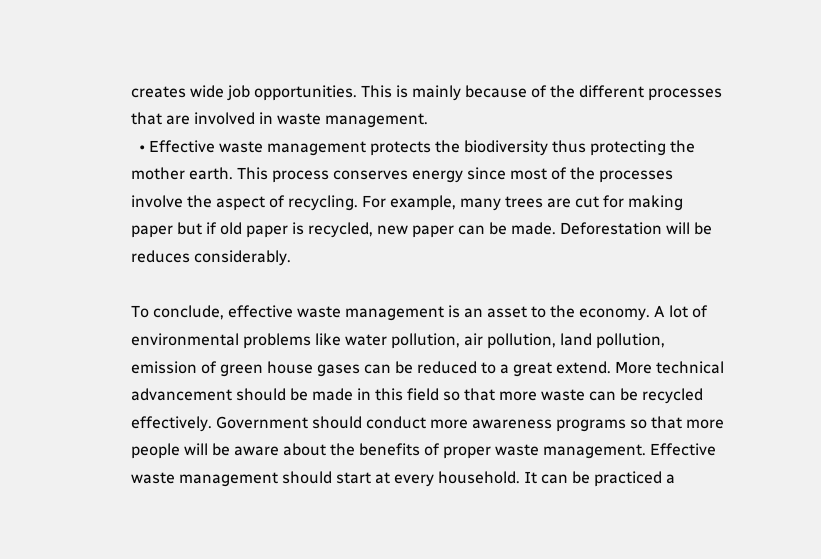creates wide job opportunities. This is mainly because of the different processes that are involved in waste management.
  • Effective waste management protects the biodiversity thus protecting the mother earth. This process conserves energy since most of the processes involve the aspect of recycling. For example, many trees are cut for making paper but if old paper is recycled, new paper can be made. Deforestation will be reduces considerably.

To conclude, effective waste management is an asset to the economy. A lot of environmental problems like water pollution, air pollution, land pollution, emission of green house gases can be reduced to a great extend. More technical advancement should be made in this field so that more waste can be recycled effectively. Government should conduct more awareness programs so that more people will be aware about the benefits of proper waste management. Effective waste management should start at every household. It can be practiced a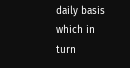daily basis which in turn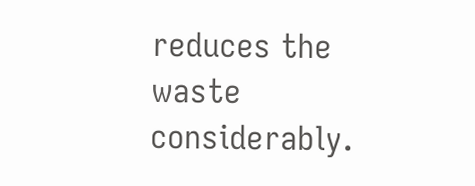reduces the waste considerably.